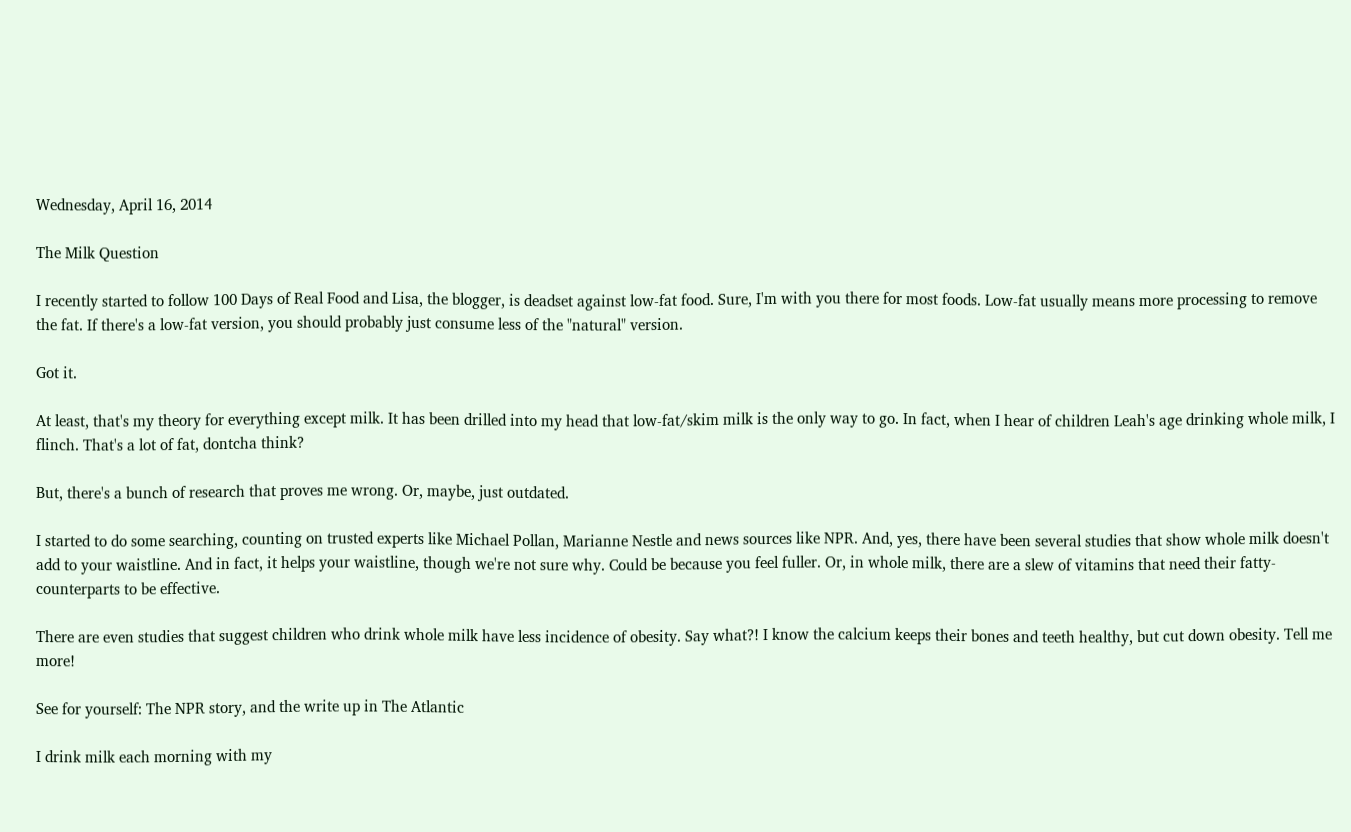Wednesday, April 16, 2014

The Milk Question

I recently started to follow 100 Days of Real Food and Lisa, the blogger, is deadset against low-fat food. Sure, I'm with you there for most foods. Low-fat usually means more processing to remove the fat. If there's a low-fat version, you should probably just consume less of the "natural" version.

Got it.

At least, that's my theory for everything except milk. It has been drilled into my head that low-fat/skim milk is the only way to go. In fact, when I hear of children Leah's age drinking whole milk, I flinch. That's a lot of fat, dontcha think?

But, there's a bunch of research that proves me wrong. Or, maybe, just outdated.

I started to do some searching, counting on trusted experts like Michael Pollan, Marianne Nestle and news sources like NPR. And, yes, there have been several studies that show whole milk doesn't add to your waistline. And in fact, it helps your waistline, though we're not sure why. Could be because you feel fuller. Or, in whole milk, there are a slew of vitamins that need their fatty-counterparts to be effective.

There are even studies that suggest children who drink whole milk have less incidence of obesity. Say what?! I know the calcium keeps their bones and teeth healthy, but cut down obesity. Tell me more!

See for yourself: The NPR story, and the write up in The Atlantic

I drink milk each morning with my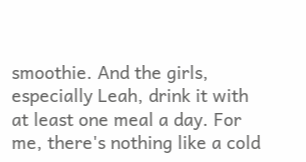smoothie. And the girls, especially Leah, drink it with at least one meal a day. For me, there's nothing like a cold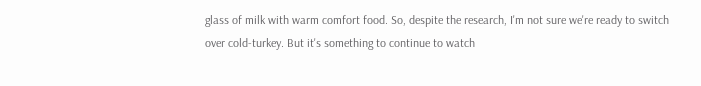glass of milk with warm comfort food. So, despite the research, I'm not sure we're ready to switch over cold-turkey. But it's something to continue to watch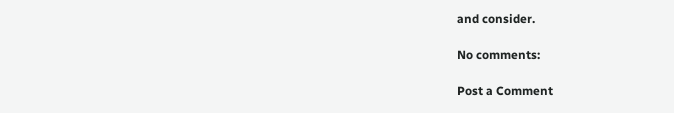and consider.

No comments:

Post a Comment